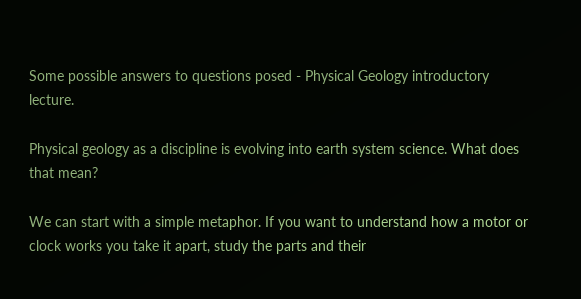Some possible answers to questions posed - Physical Geology introductory lecture.

Physical geology as a discipline is evolving into earth system science. What does that mean?

We can start with a simple metaphor. If you want to understand how a motor or clock works you take it apart, study the parts and their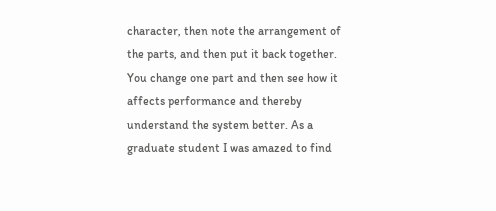character, then note the arrangement of the parts, and then put it back together. You change one part and then see how it affects performance and thereby understand the system better. As a graduate student I was amazed to find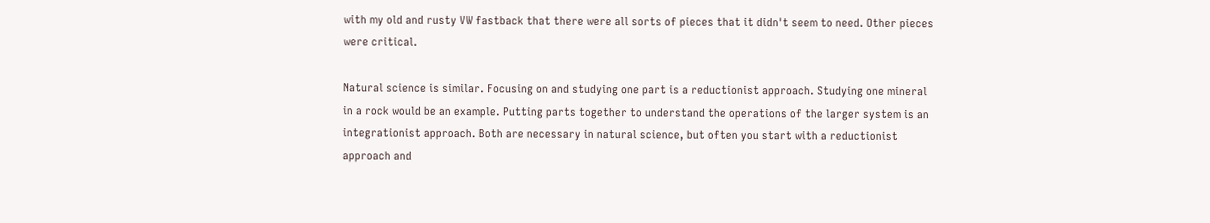with my old and rusty VW fastback that there were all sorts of pieces that it didn't seem to need. Other pieces were critical.

Natural science is similar. Focusing on and studying one part is a reductionist approach. Studying one mineral in a rock would be an example. Putting parts together to understand the operations of the larger system is an integrationist approach. Both are necessary in natural science, but often you start with a reductionist approach and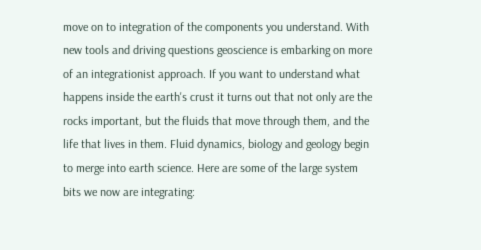move on to integration of the components you understand. With new tools and driving questions geoscience is embarking on more of an integrationist approach. If you want to understand what happens inside the earth's crust it turns out that not only are the rocks important, but the fluids that move through them, and the life that lives in them. Fluid dynamics, biology and geology begin to merge into earth science. Here are some of the large system bits we now are integrating: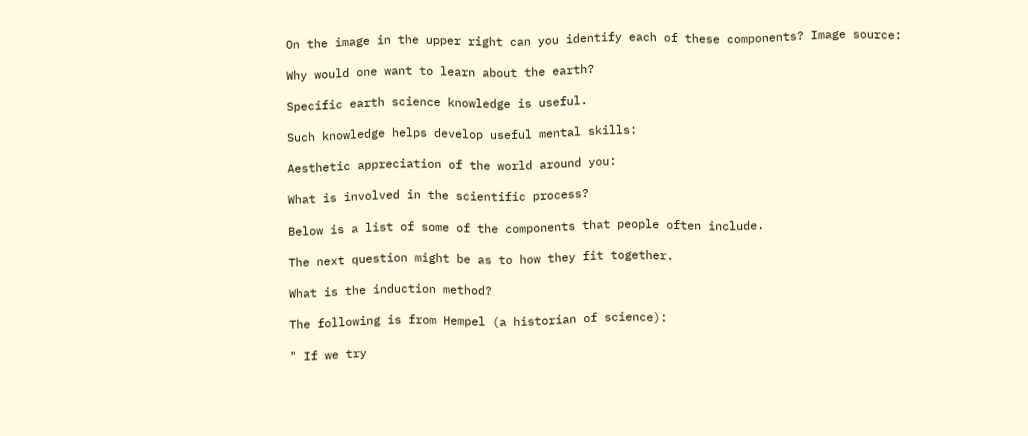On the image in the upper right can you identify each of these components? Image source:

Why would one want to learn about the earth?

Specific earth science knowledge is useful.

Such knowledge helps develop useful mental skills:

Aesthetic appreciation of the world around you:

What is involved in the scientific process?

Below is a list of some of the components that people often include.

The next question might be as to how they fit together.

What is the induction method?

The following is from Hempel (a historian of science):

" If we try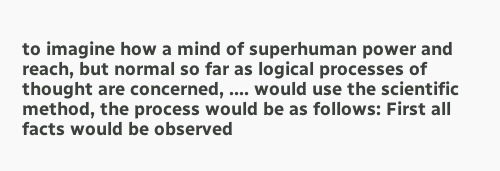to imagine how a mind of superhuman power and reach, but normal so far as logical processes of thought are concerned, .... would use the scientific method, the process would be as follows: First all facts would be observed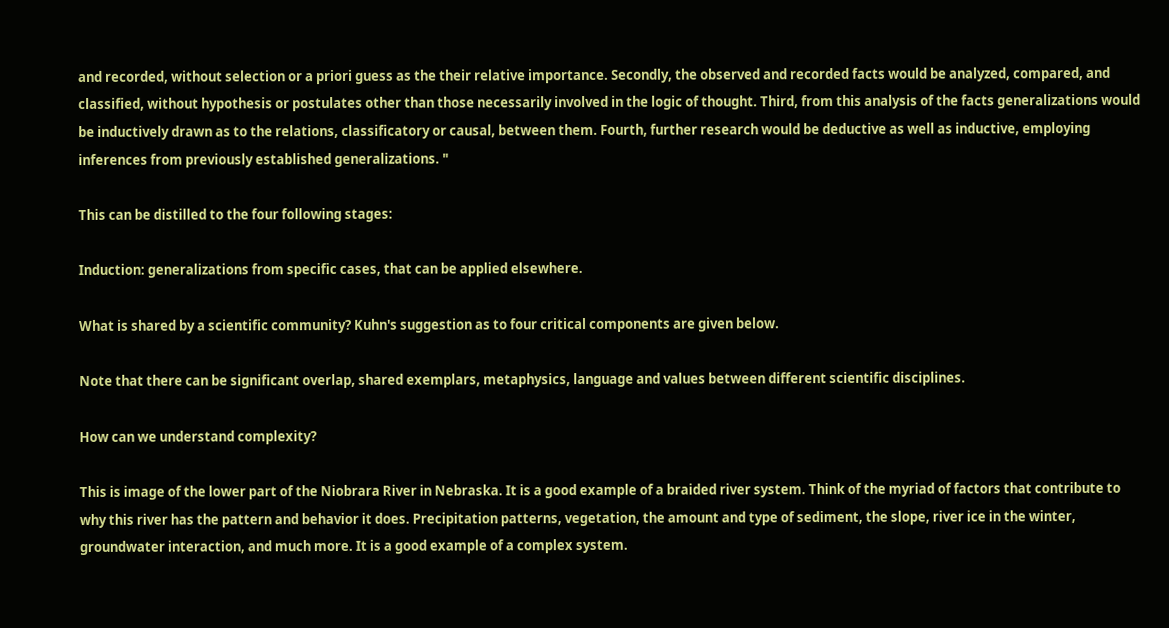and recorded, without selection or a priori guess as the their relative importance. Secondly, the observed and recorded facts would be analyzed, compared, and classified, without hypothesis or postulates other than those necessarily involved in the logic of thought. Third, from this analysis of the facts generalizations would be inductively drawn as to the relations, classificatory or causal, between them. Fourth, further research would be deductive as well as inductive, employing inferences from previously established generalizations. "

This can be distilled to the four following stages:

Induction: generalizations from specific cases, that can be applied elsewhere.

What is shared by a scientific community? Kuhn's suggestion as to four critical components are given below.

Note that there can be significant overlap, shared exemplars, metaphysics, language and values between different scientific disciplines.

How can we understand complexity?

This is image of the lower part of the Niobrara River in Nebraska. It is a good example of a braided river system. Think of the myriad of factors that contribute to why this river has the pattern and behavior it does. Precipitation patterns, vegetation, the amount and type of sediment, the slope, river ice in the winter, groundwater interaction, and much more. It is a good example of a complex system.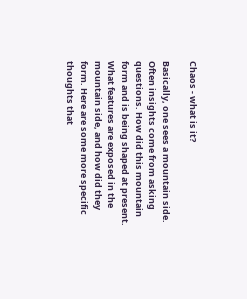Chaos - what is it?

Basically, one sees a mountain side. Often insights come from asking questions. How did this mountain form and is being shaped at present. What features are exposed in the mountain side, and how did they form. Here are some more specific thoughts that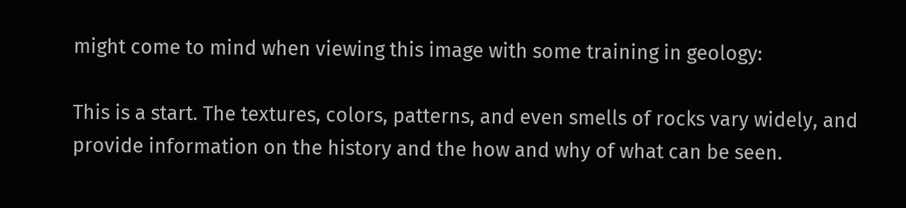might come to mind when viewing this image with some training in geology:

This is a start. The textures, colors, patterns, and even smells of rocks vary widely, and provide information on the history and the how and why of what can be seen.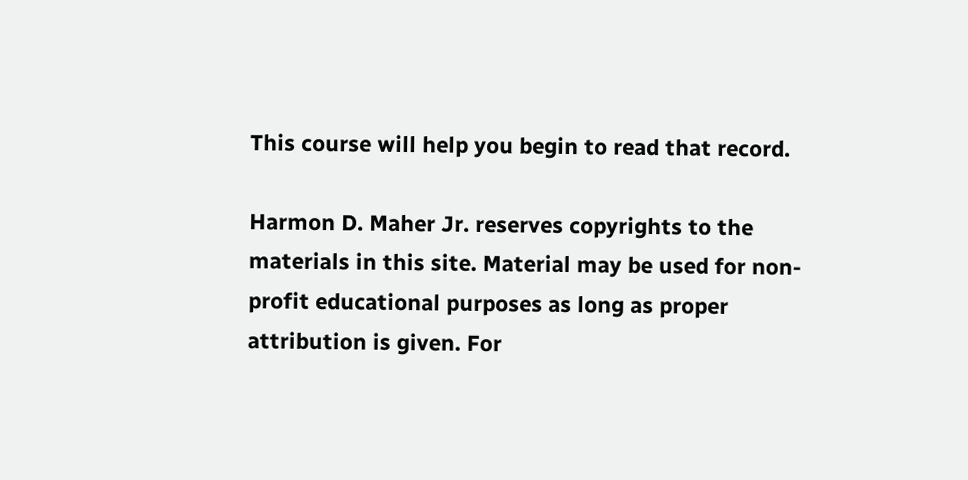This course will help you begin to read that record.

Harmon D. Maher Jr. reserves copyrights to the materials in this site. Material may be used for non-profit educational purposes as long as proper attribution is given. For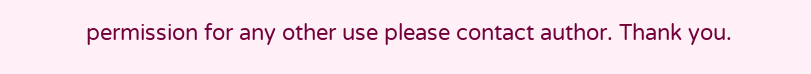permission for any other use please contact author. Thank you.